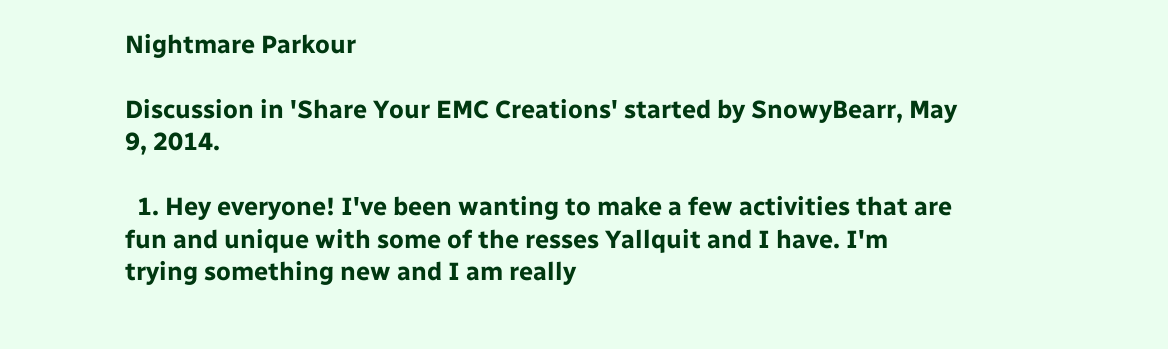Nightmare Parkour

Discussion in 'Share Your EMC Creations' started by SnowyBearr, May 9, 2014.

  1. Hey everyone! I've been wanting to make a few activities that are fun and unique with some of the resses Yallquit and I have. I'm trying something new and I am really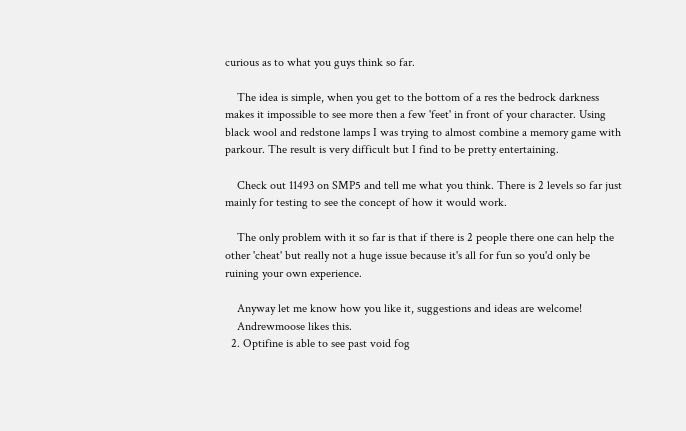curious as to what you guys think so far.

    The idea is simple, when you get to the bottom of a res the bedrock darkness makes it impossible to see more then a few 'feet' in front of your character. Using black wool and redstone lamps I was trying to almost combine a memory game with parkour. The result is very difficult but I find to be pretty entertaining.

    Check out 11493 on SMP5 and tell me what you think. There is 2 levels so far just mainly for testing to see the concept of how it would work.

    The only problem with it so far is that if there is 2 people there one can help the other 'cheat' but really not a huge issue because it's all for fun so you'd only be ruining your own experience.

    Anyway let me know how you like it, suggestions and ideas are welcome!
    Andrewmoose likes this.
  2. Optifine is able to see past void fog